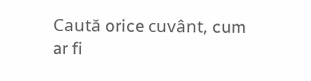Caută orice cuvânt, cum ar fi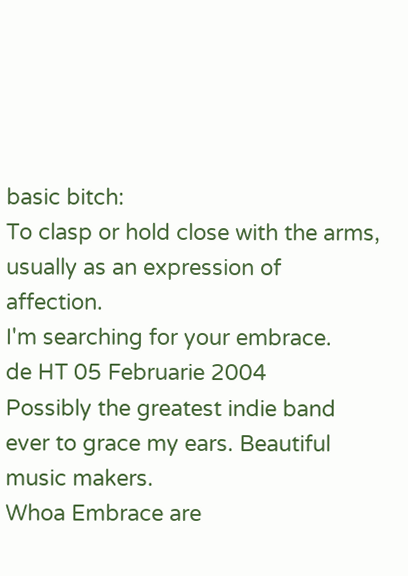basic bitch:
To clasp or hold close with the arms, usually as an expression of affection.
I'm searching for your embrace.
de HT 05 Februarie 2004
Possibly the greatest indie band ever to grace my ears. Beautiful music makers.
Whoa Embrace are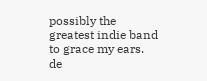possibly the greatest indie band to grace my ears.
de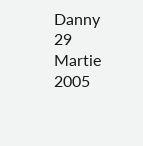Danny 29 Martie 2005